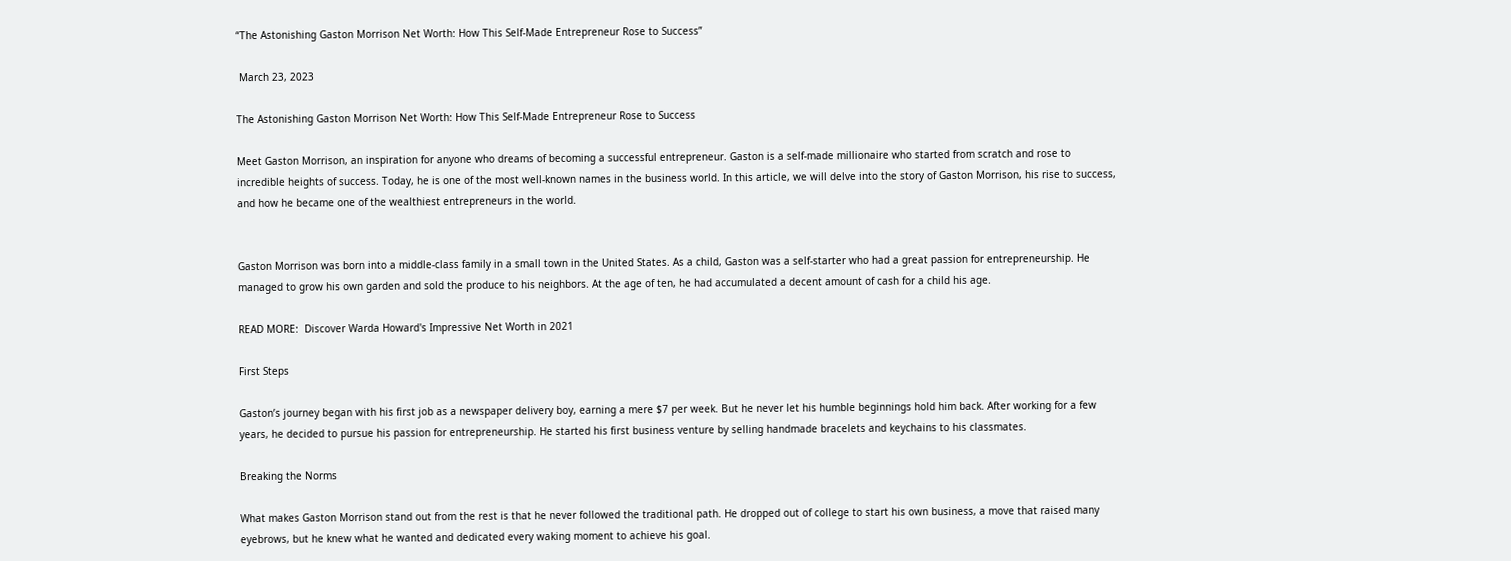“The Astonishing Gaston Morrison Net Worth: How This Self-Made Entrepreneur Rose to Success”

 March 23, 2023

The Astonishing Gaston Morrison Net Worth: How This Self-Made Entrepreneur Rose to Success

Meet Gaston Morrison, an inspiration for anyone who dreams of becoming a successful entrepreneur. Gaston is a self-made millionaire who started from scratch and rose to incredible heights of success. Today, he is one of the most well-known names in the business world. In this article, we will delve into the story of Gaston Morrison, his rise to success, and how he became one of the wealthiest entrepreneurs in the world.


Gaston Morrison was born into a middle-class family in a small town in the United States. As a child, Gaston was a self-starter who had a great passion for entrepreneurship. He managed to grow his own garden and sold the produce to his neighbors. At the age of ten, he had accumulated a decent amount of cash for a child his age.

READ MORE:  Discover Warda Howard's Impressive Net Worth in 2021

First Steps

Gaston’s journey began with his first job as a newspaper delivery boy, earning a mere $7 per week. But he never let his humble beginnings hold him back. After working for a few years, he decided to pursue his passion for entrepreneurship. He started his first business venture by selling handmade bracelets and keychains to his classmates.

Breaking the Norms

What makes Gaston Morrison stand out from the rest is that he never followed the traditional path. He dropped out of college to start his own business, a move that raised many eyebrows, but he knew what he wanted and dedicated every waking moment to achieve his goal.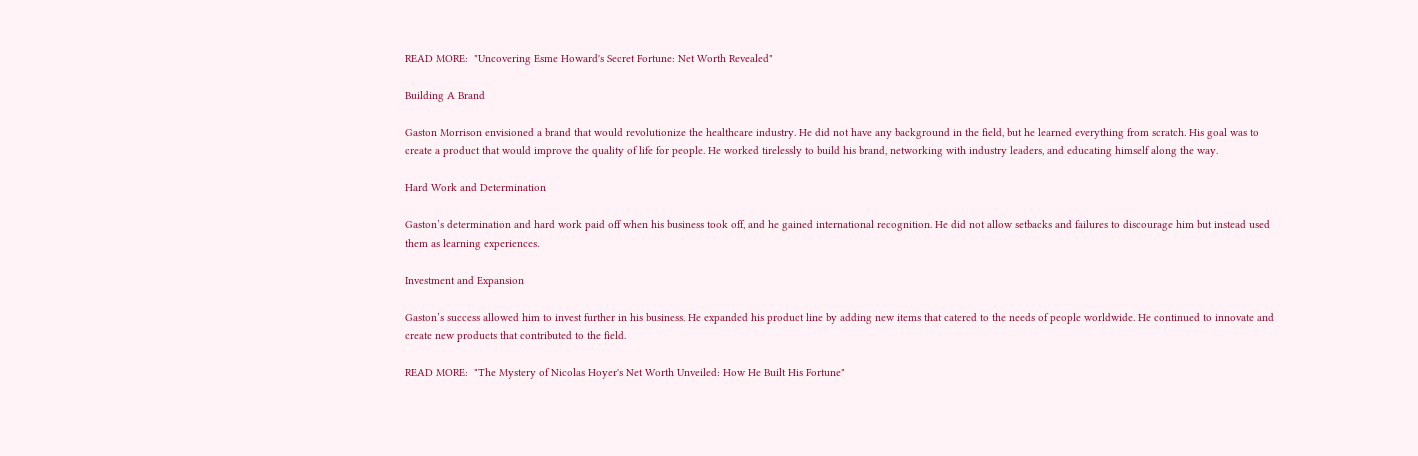READ MORE:  "Uncovering Esme Howard's Secret Fortune: Net Worth Revealed"

Building A Brand

Gaston Morrison envisioned a brand that would revolutionize the healthcare industry. He did not have any background in the field, but he learned everything from scratch. His goal was to create a product that would improve the quality of life for people. He worked tirelessly to build his brand, networking with industry leaders, and educating himself along the way.

Hard Work and Determination

Gaston’s determination and hard work paid off when his business took off, and he gained international recognition. He did not allow setbacks and failures to discourage him but instead used them as learning experiences.

Investment and Expansion

Gaston’s success allowed him to invest further in his business. He expanded his product line by adding new items that catered to the needs of people worldwide. He continued to innovate and create new products that contributed to the field.

READ MORE:  "The Mystery of Nicolas Hoyer's Net Worth Unveiled: How He Built His Fortune"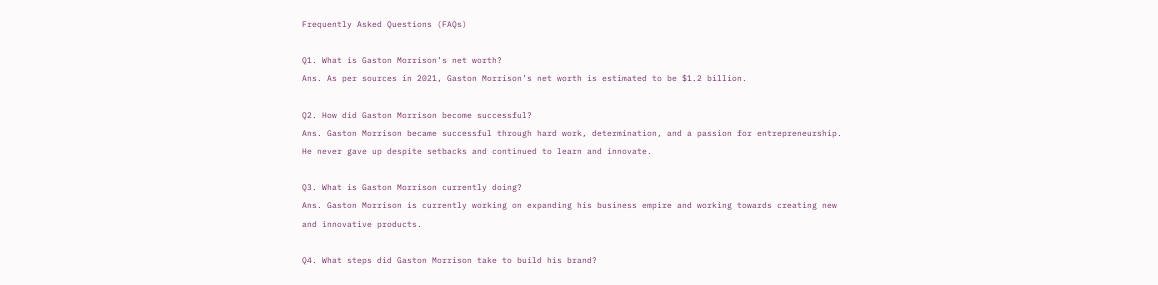Frequently Asked Questions (FAQs)

Q1. What is Gaston Morrison’s net worth?
Ans. As per sources in 2021, Gaston Morrison’s net worth is estimated to be $1.2 billion.

Q2. How did Gaston Morrison become successful?
Ans. Gaston Morrison became successful through hard work, determination, and a passion for entrepreneurship. He never gave up despite setbacks and continued to learn and innovate.

Q3. What is Gaston Morrison currently doing?
Ans. Gaston Morrison is currently working on expanding his business empire and working towards creating new and innovative products.

Q4. What steps did Gaston Morrison take to build his brand?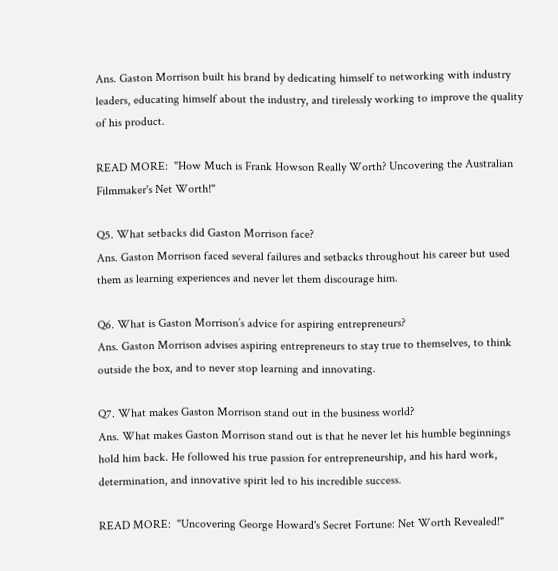Ans. Gaston Morrison built his brand by dedicating himself to networking with industry leaders, educating himself about the industry, and tirelessly working to improve the quality of his product.

READ MORE:  "How Much is Frank Howson Really Worth? Uncovering the Australian Filmmaker's Net Worth!"

Q5. What setbacks did Gaston Morrison face?
Ans. Gaston Morrison faced several failures and setbacks throughout his career but used them as learning experiences and never let them discourage him.

Q6. What is Gaston Morrison’s advice for aspiring entrepreneurs?
Ans. Gaston Morrison advises aspiring entrepreneurs to stay true to themselves, to think outside the box, and to never stop learning and innovating.

Q7. What makes Gaston Morrison stand out in the business world?
Ans. What makes Gaston Morrison stand out is that he never let his humble beginnings hold him back. He followed his true passion for entrepreneurship, and his hard work, determination, and innovative spirit led to his incredible success.

READ MORE:  "Uncovering George Howard's Secret Fortune: Net Worth Revealed!"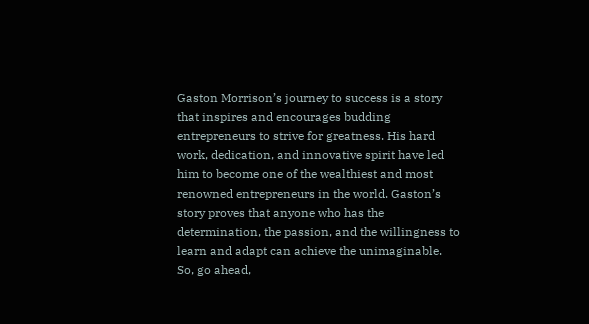Gaston Morrison’s journey to success is a story that inspires and encourages budding entrepreneurs to strive for greatness. His hard work, dedication, and innovative spirit have led him to become one of the wealthiest and most renowned entrepreneurs in the world. Gaston’s story proves that anyone who has the determination, the passion, and the willingness to learn and adapt can achieve the unimaginable. So, go ahead,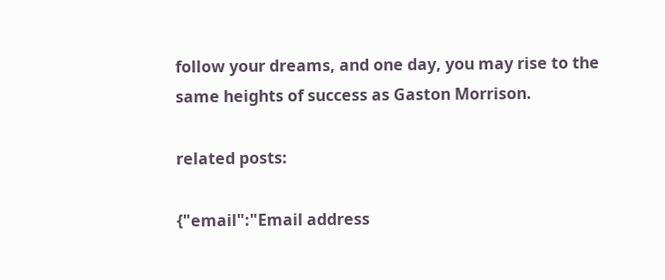follow your dreams, and one day, you may rise to the same heights of success as Gaston Morrison.

related posts:

{"email":"Email address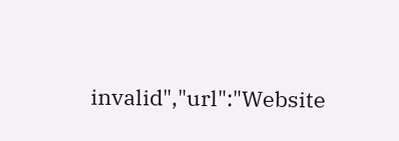invalid","url":"Website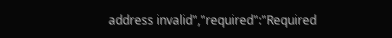address invalid","required":"Required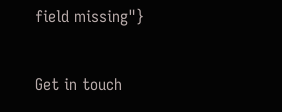field missing"}

Get in touch